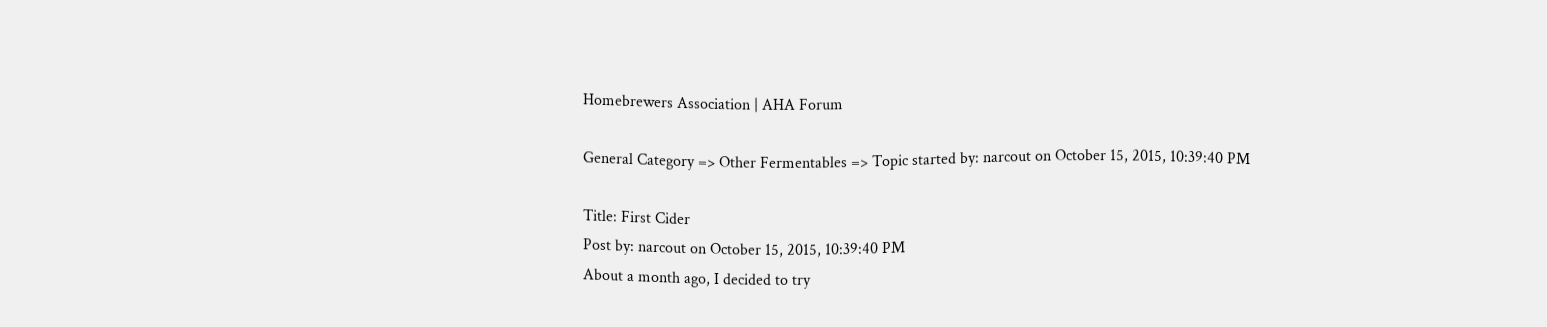Homebrewers Association | AHA Forum

General Category => Other Fermentables => Topic started by: narcout on October 15, 2015, 10:39:40 PM

Title: First Cider
Post by: narcout on October 15, 2015, 10:39:40 PM
About a month ago, I decided to try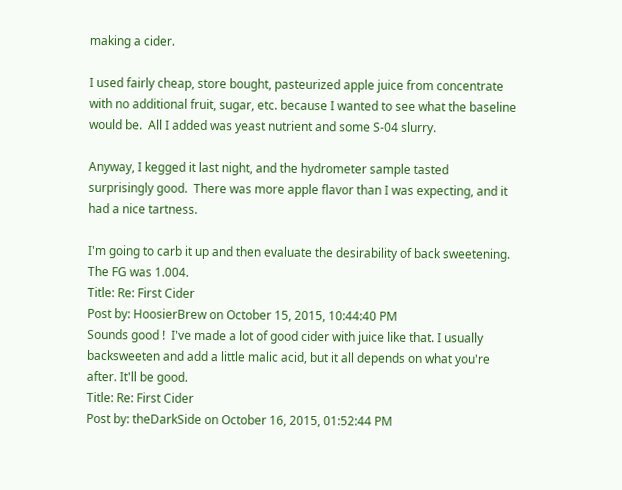making a cider.

I used fairly cheap, store bought, pasteurized apple juice from concentrate with no additional fruit, sugar, etc. because I wanted to see what the baseline would be.  All I added was yeast nutrient and some S-04 slurry.

Anyway, I kegged it last night, and the hydrometer sample tasted surprisingly good.  There was more apple flavor than I was expecting, and it had a nice tartness.

I'm going to carb it up and then evaluate the desirability of back sweetening.  The FG was 1.004.
Title: Re: First Cider
Post by: HoosierBrew on October 15, 2015, 10:44:40 PM
Sounds good !  I've made a lot of good cider with juice like that. I usually backsweeten and add a little malic acid, but it all depends on what you're after. It'll be good.
Title: Re: First Cider
Post by: theDarkSide on October 16, 2015, 01:52:44 PM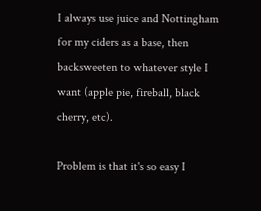I always use juice and Nottingham for my ciders as a base, then backsweeten to whatever style I want (apple pie, fireball, black cherry, etc).

Problem is that it's so easy I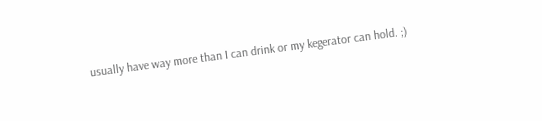usually have way more than I can drink or my kegerator can hold. ;)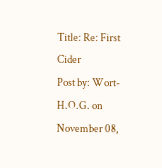Title: Re: First Cider
Post by: Wort-H.O.G. on November 08,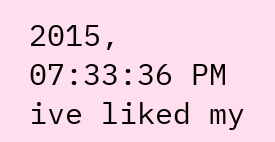2015, 07:33:36 PM
ive liked my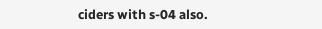ciders with s-04 also.